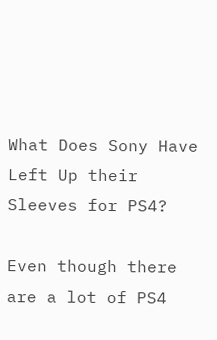What Does Sony Have Left Up their Sleeves for PS4?

Even though there are a lot of PS4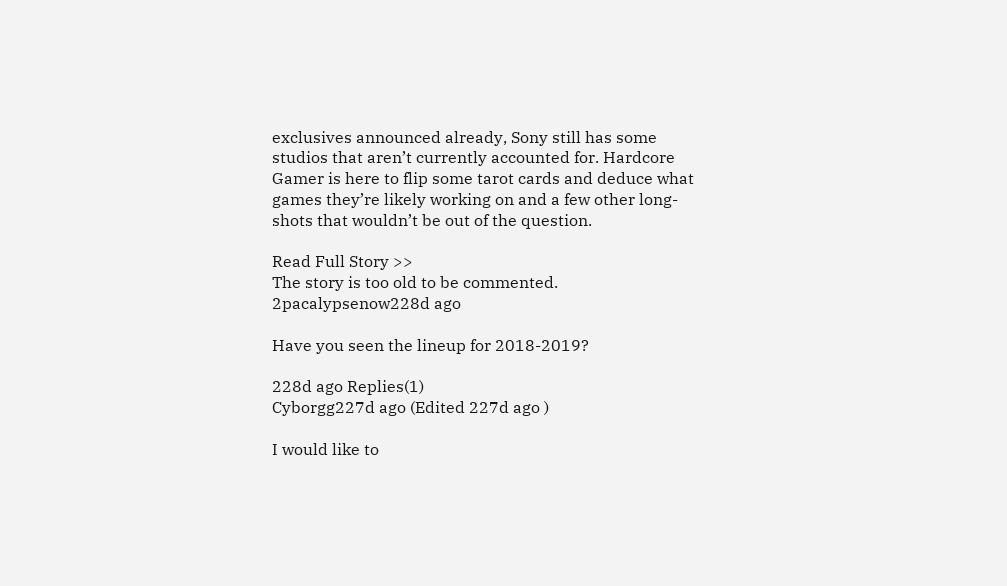exclusives announced already, Sony still has some studios that aren’t currently accounted for. Hardcore Gamer is here to flip some tarot cards and deduce what games they’re likely working on and a few other long-shots that wouldn’t be out of the question.

Read Full Story >>
The story is too old to be commented.
2pacalypsenow228d ago

Have you seen the lineup for 2018-2019?

228d ago Replies(1)
Cyborgg227d ago (Edited 227d ago )

I would like to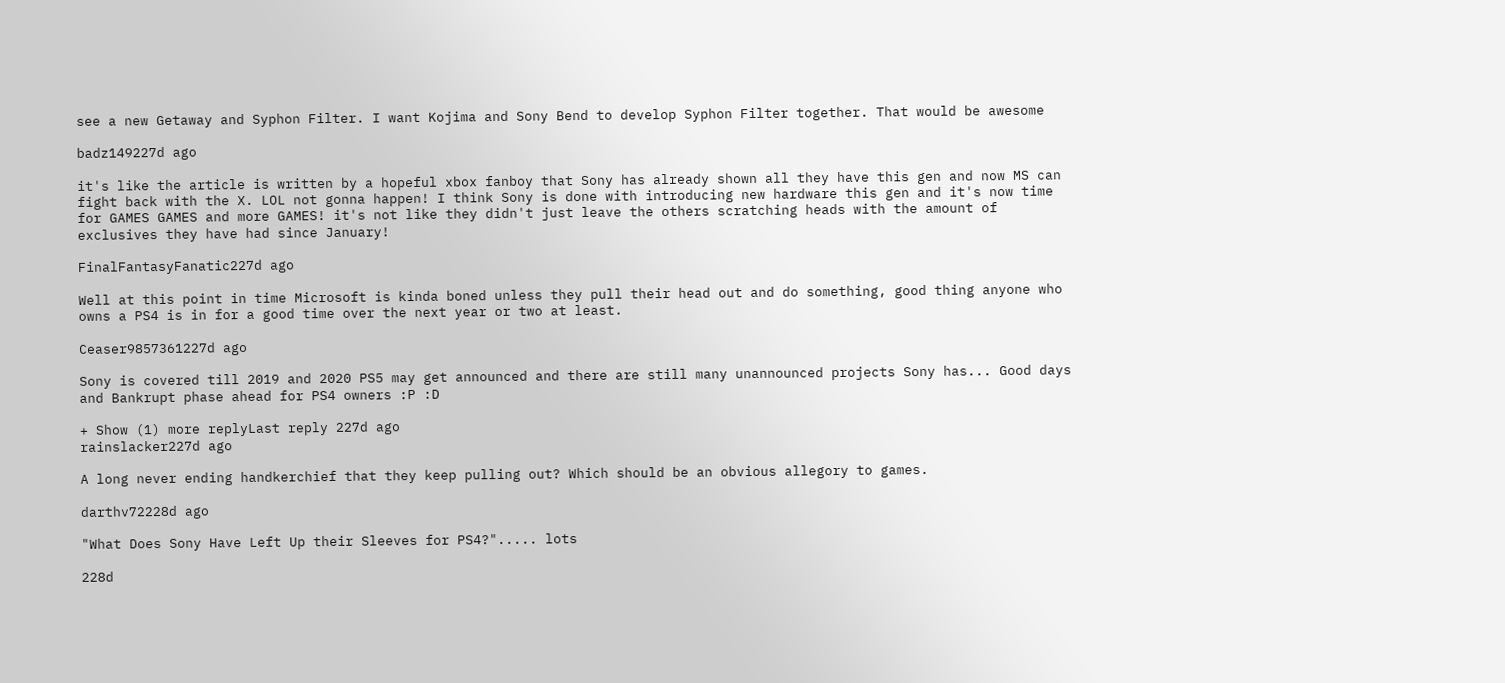see a new Getaway and Syphon Filter. I want Kojima and Sony Bend to develop Syphon Filter together. That would be awesome

badz149227d ago

it's like the article is written by a hopeful xbox fanboy that Sony has already shown all they have this gen and now MS can fight back with the X. LOL not gonna happen! I think Sony is done with introducing new hardware this gen and it's now time for GAMES GAMES and more GAMES! it's not like they didn't just leave the others scratching heads with the amount of exclusives they have had since January!

FinalFantasyFanatic227d ago

Well at this point in time Microsoft is kinda boned unless they pull their head out and do something, good thing anyone who owns a PS4 is in for a good time over the next year or two at least.

Ceaser9857361227d ago

Sony is covered till 2019 and 2020 PS5 may get announced and there are still many unannounced projects Sony has... Good days and Bankrupt phase ahead for PS4 owners :P :D

+ Show (1) more replyLast reply 227d ago
rainslacker227d ago

A long never ending handkerchief that they keep pulling out? Which should be an obvious allegory to games.

darthv72228d ago

"What Does Sony Have Left Up their Sleeves for PS4?"..... lots

228d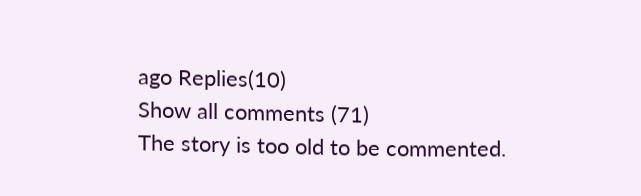ago Replies(10)
Show all comments (71)
The story is too old to be commented.